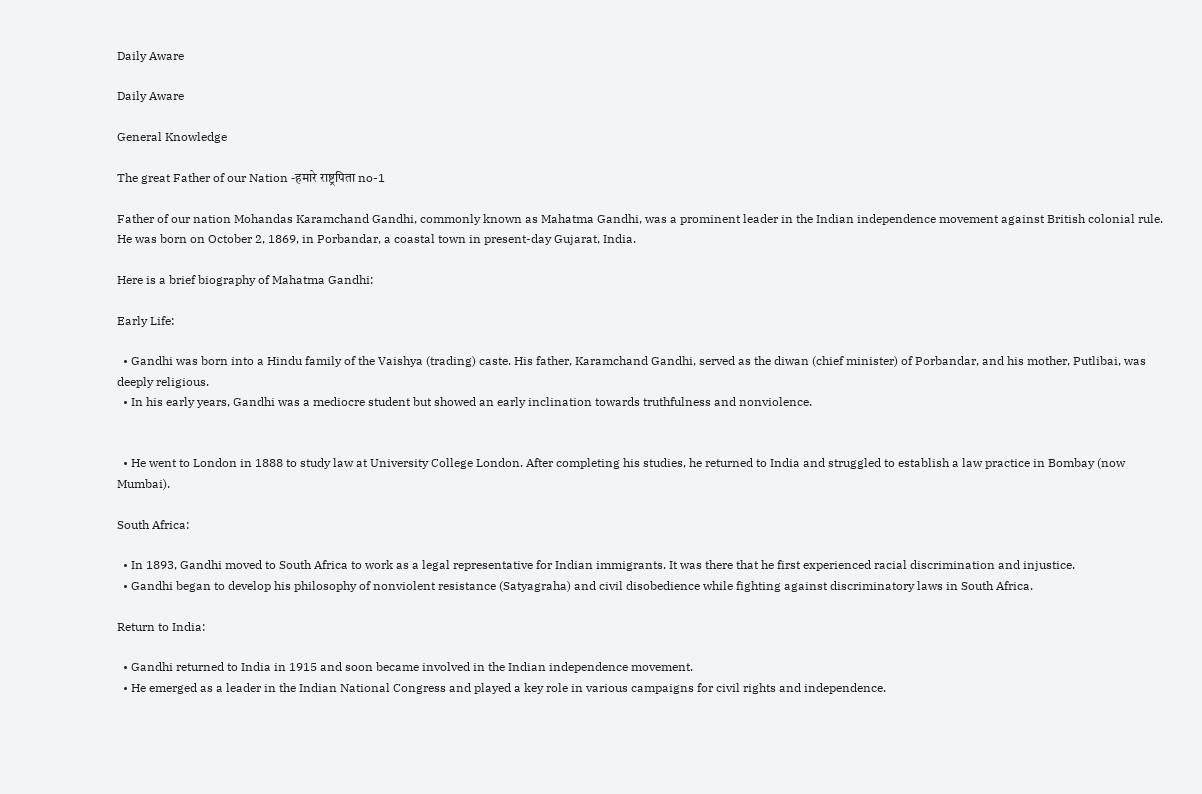Daily Aware

Daily Aware

General Knowledge

The great Father of our Nation -हमारे राष्ट्रपिता no-1

Father of our nation Mohandas Karamchand Gandhi, commonly known as Mahatma Gandhi, was a prominent leader in the Indian independence movement against British colonial rule. He was born on October 2, 1869, in Porbandar, a coastal town in present-day Gujarat, India.

Here is a brief biography of Mahatma Gandhi:

Early Life:

  • Gandhi was born into a Hindu family of the Vaishya (trading) caste. His father, Karamchand Gandhi, served as the diwan (chief minister) of Porbandar, and his mother, Putlibai, was deeply religious.
  • In his early years, Gandhi was a mediocre student but showed an early inclination towards truthfulness and nonviolence.


  • He went to London in 1888 to study law at University College London. After completing his studies, he returned to India and struggled to establish a law practice in Bombay (now Mumbai).

South Africa:

  • In 1893, Gandhi moved to South Africa to work as a legal representative for Indian immigrants. It was there that he first experienced racial discrimination and injustice.
  • Gandhi began to develop his philosophy of nonviolent resistance (Satyagraha) and civil disobedience while fighting against discriminatory laws in South Africa.

Return to India:

  • Gandhi returned to India in 1915 and soon became involved in the Indian independence movement.
  • He emerged as a leader in the Indian National Congress and played a key role in various campaigns for civil rights and independence.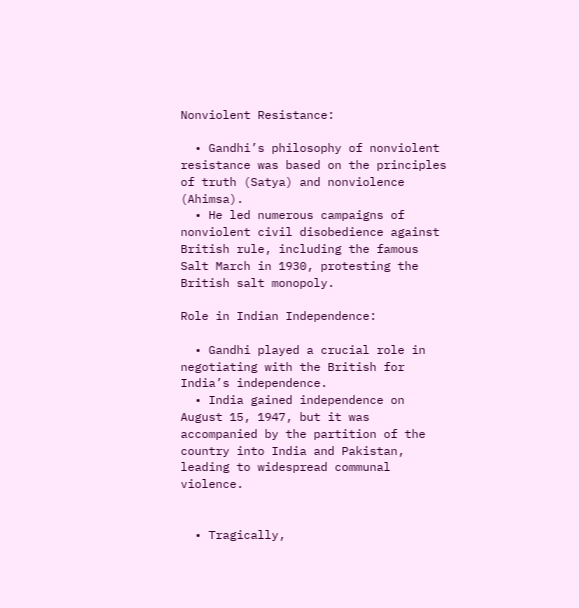Nonviolent Resistance:

  • Gandhi’s philosophy of nonviolent resistance was based on the principles of truth (Satya) and nonviolence (Ahimsa).
  • He led numerous campaigns of nonviolent civil disobedience against British rule, including the famous Salt March in 1930, protesting the British salt monopoly.

Role in Indian Independence:

  • Gandhi played a crucial role in negotiating with the British for India’s independence.
  • India gained independence on August 15, 1947, but it was accompanied by the partition of the country into India and Pakistan, leading to widespread communal violence.


  • Tragically,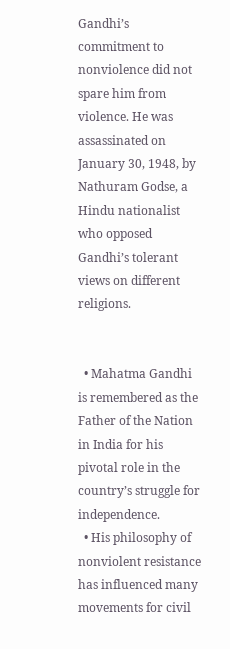Gandhi’s commitment to nonviolence did not spare him from violence. He was assassinated on January 30, 1948, by Nathuram Godse, a Hindu nationalist who opposed Gandhi’s tolerant views on different religions.


  • Mahatma Gandhi is remembered as the Father of the Nation in India for his pivotal role in the country’s struggle for independence.
  • His philosophy of nonviolent resistance has influenced many movements for civil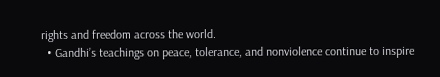rights and freedom across the world.
  • Gandhi’s teachings on peace, tolerance, and nonviolence continue to inspire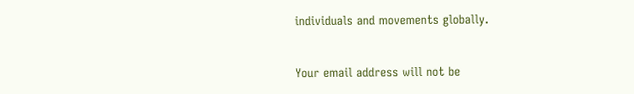individuals and movements globally.


Your email address will not be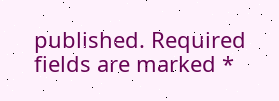published. Required fields are marked *